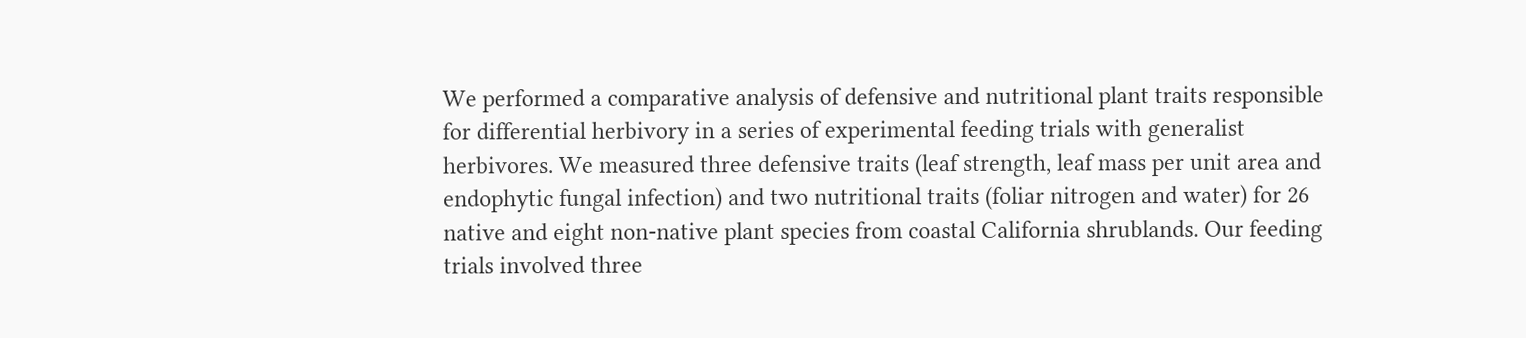We performed a comparative analysis of defensive and nutritional plant traits responsible for differential herbivory in a series of experimental feeding trials with generalist herbivores. We measured three defensive traits (leaf strength, leaf mass per unit area and endophytic fungal infection) and two nutritional traits (foliar nitrogen and water) for 26 native and eight non-native plant species from coastal California shrublands. Our feeding trials involved three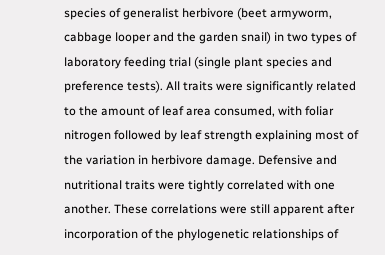species of generalist herbivore (beet armyworm, cabbage looper and the garden snail) in two types of laboratory feeding trial (single plant species and preference tests). All traits were significantly related to the amount of leaf area consumed, with foliar nitrogen followed by leaf strength explaining most of the variation in herbivore damage. Defensive and nutritional traits were tightly correlated with one another. These correlations were still apparent after incorporation of the phylogenetic relationships of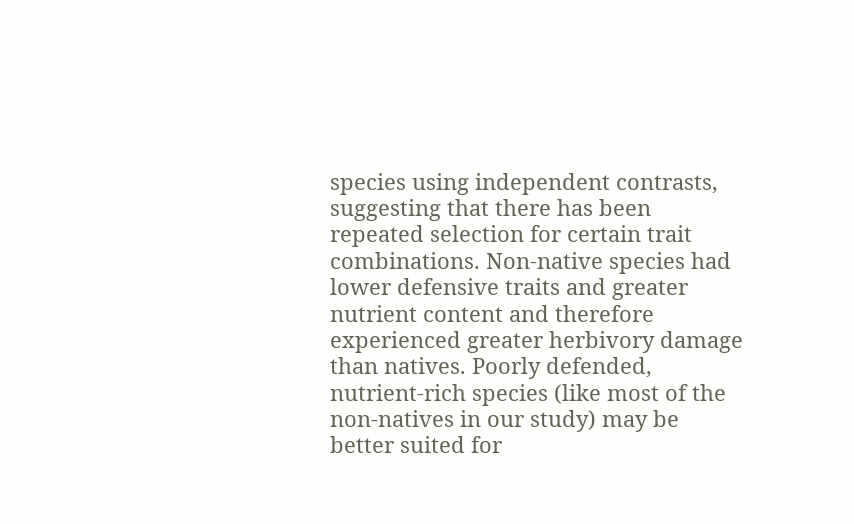species using independent contrasts, suggesting that there has been repeated selection for certain trait combinations. Non-native species had lower defensive traits and greater nutrient content and therefore experienced greater herbivory damage than natives. Poorly defended, nutrient-rich species (like most of the non-natives in our study) may be better suited for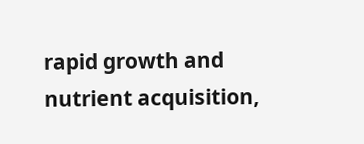rapid growth and nutrient acquisition,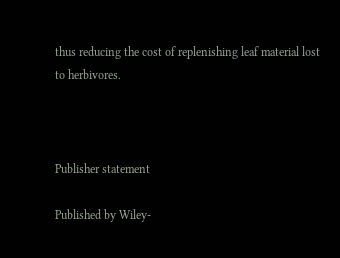thus reducing the cost of replenishing leaf material lost to herbivores.



Publisher statement

Published by Wiley-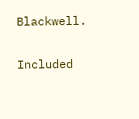Blackwell.

Included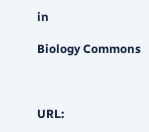in

Biology Commons



URL: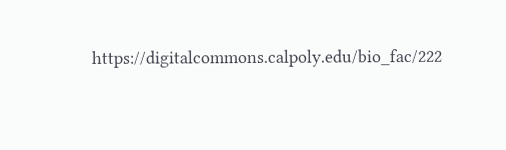https://digitalcommons.calpoly.edu/bio_fac/222